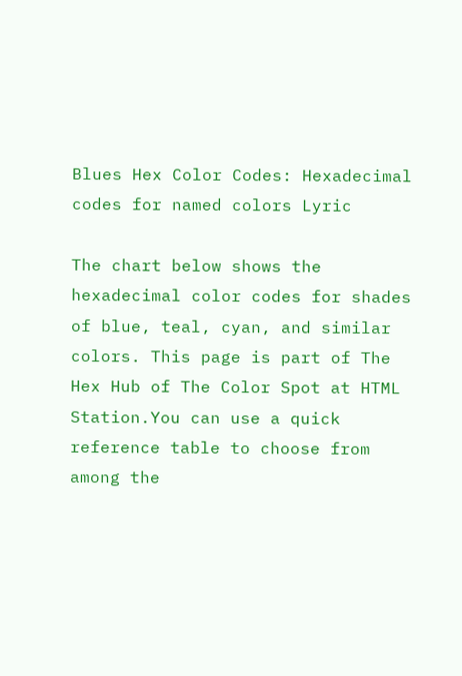Blues Hex Color Codes: Hexadecimal codes for named colors Lyric

The chart below shows the hexadecimal color codes for shades of blue, teal, cyan, and similar colors. This page is part of The Hex Hub of The Color Spot at HTML Station.You can use a quick reference table to choose from among the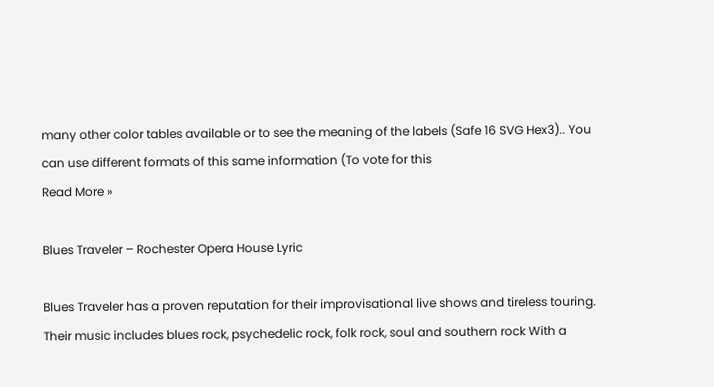many other color tables available or to see the meaning of the labels (Safe 16 SVG Hex3).. You can use different formats of this same information (To vote for this
Read More »

Blues Traveler – Rochester Opera House Lyric

Blues Traveler has a proven reputation for their improvisational live shows and tireless touring. Their music includes blues rock, psychedelic rock, folk rock, soul and southern rock With a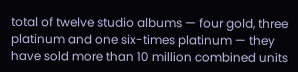total of twelve studio albums — four gold, three platinum and one six-times platinum — they have sold more than 10 million combined units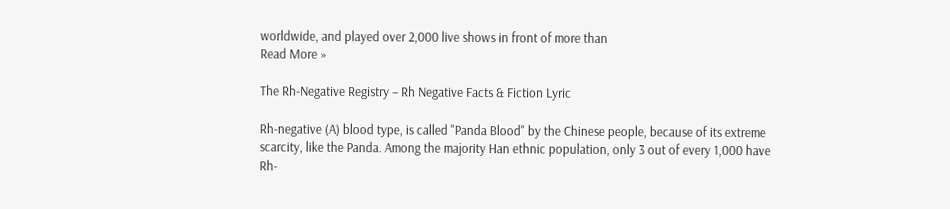worldwide, and played over 2,000 live shows in front of more than
Read More »

The Rh-Negative Registry – Rh Negative Facts & Fiction Lyric

Rh-negative (A) blood type, is called "Panda Blood" by the Chinese people, because of its extreme scarcity, like the Panda. Among the majority Han ethnic population, only 3 out of every 1,000 have Rh-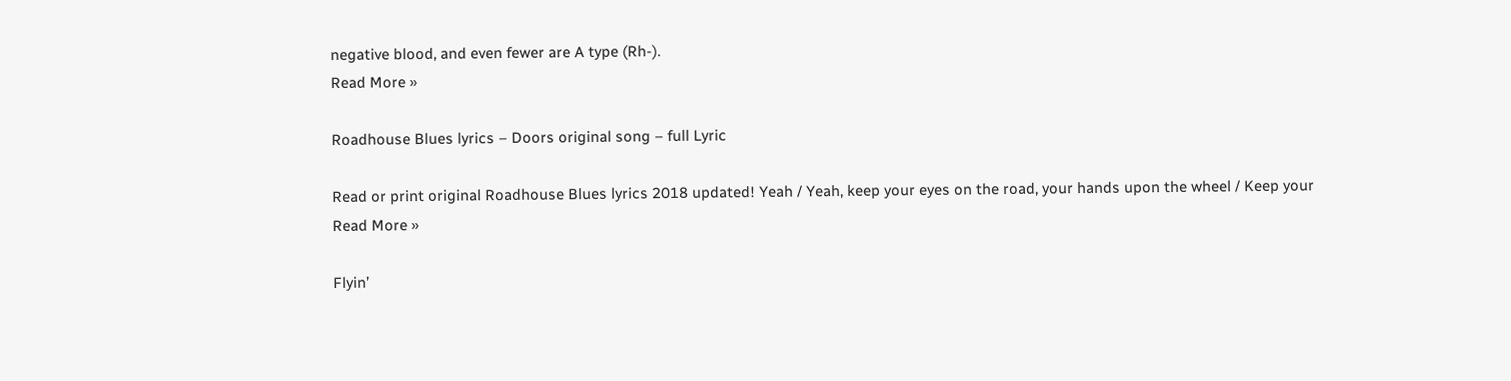negative blood, and even fewer are A type (Rh-).
Read More »

Roadhouse Blues lyrics – Doors original song – full Lyric

Read or print original Roadhouse Blues lyrics 2018 updated! Yeah / Yeah, keep your eyes on the road, your hands upon the wheel / Keep your
Read More »

Flyin’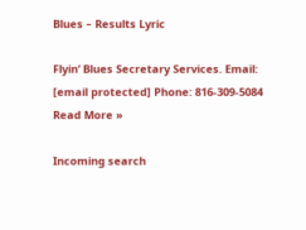Blues – Results Lyric

Flyin’ Blues Secretary Services. Email: [email protected] Phone: 816-309-5084
Read More »

Incoming search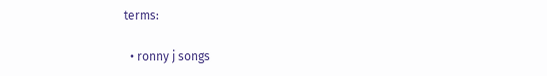terms:

  • ronny j songs